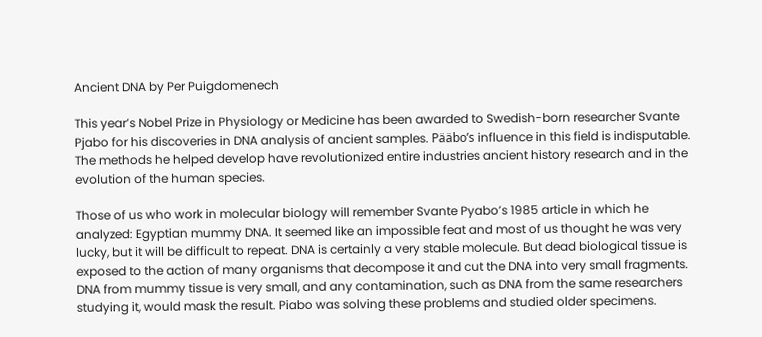Ancient DNA by Per Puigdomenech

This year’s Nobel Prize in Physiology or Medicine has been awarded to Swedish-born researcher Svante Pjabo for his discoveries in DNA analysis of ancient samples. Pääbo’s influence in this field is indisputable. The methods he helped develop have revolutionized entire industries ancient history research and in the evolution of the human species.

Those of us who work in molecular biology will remember Svante Pyabo’s 1985 article in which he analyzed: Egyptian mummy DNA. It seemed like an impossible feat and most of us thought he was very lucky, but it will be difficult to repeat. DNA is certainly a very stable molecule. But dead biological tissue is exposed to the action of many organisms that decompose it and cut the DNA into very small fragments. DNA from mummy tissue is very small, and any contamination, such as DNA from the same researchers studying it, would mask the result. Piabo was solving these problems and studied older specimens.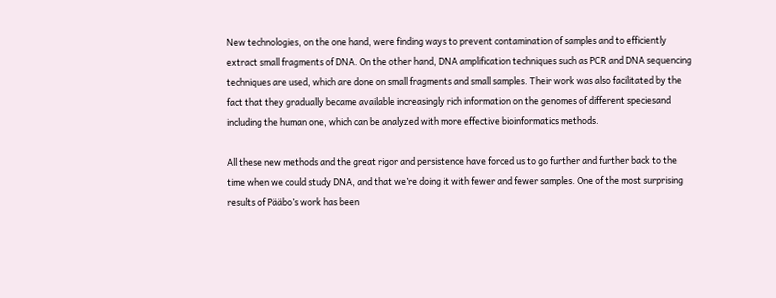New technologies, on the one hand, were finding ways to prevent contamination of samples and to efficiently extract small fragments of DNA. On the other hand, DNA amplification techniques such as PCR and DNA sequencing techniques are used, which are done on small fragments and small samples. Their work was also facilitated by the fact that they gradually became available increasingly rich information on the genomes of different speciesand including the human one, which can be analyzed with more effective bioinformatics methods.

All these new methods and the great rigor and persistence have forced us to go further and further back to the time when we could study DNA, and that we’re doing it with fewer and fewer samples. One of the most surprising results of Pääbo’s work has been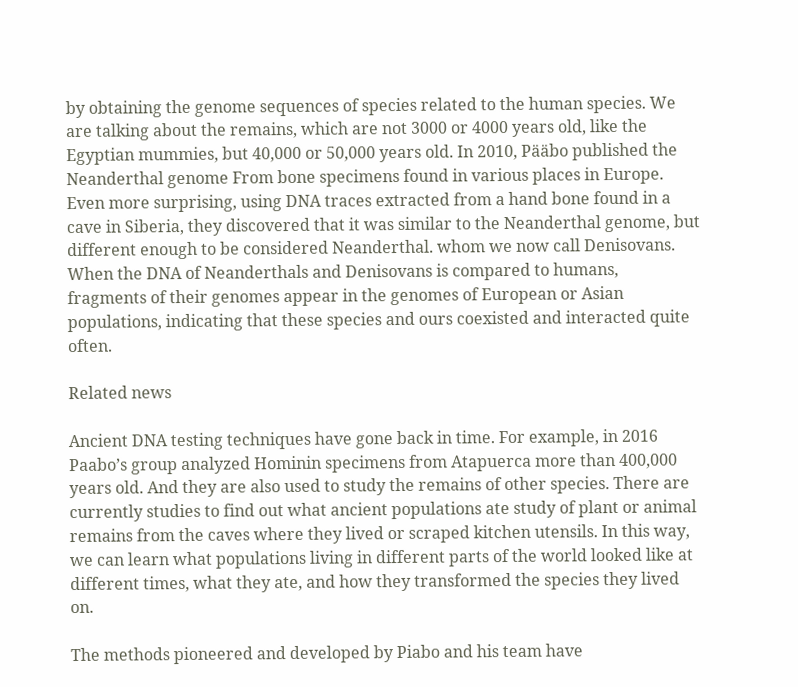by obtaining the genome sequences of species related to the human species. We are talking about the remains, which are not 3000 or 4000 years old, like the Egyptian mummies, but 40,000 or 50,000 years old. In 2010, Pääbo published the Neanderthal genome From bone specimens found in various places in Europe. Even more surprising, using DNA traces extracted from a hand bone found in a cave in Siberia, they discovered that it was similar to the Neanderthal genome, but different enough to be considered Neanderthal. whom we now call Denisovans. When the DNA of Neanderthals and Denisovans is compared to humans, fragments of their genomes appear in the genomes of European or Asian populations, indicating that these species and ours coexisted and interacted quite often.

Related news

Ancient DNA testing techniques have gone back in time. For example, in 2016 Paabo’s group analyzed Hominin specimens from Atapuerca more than 400,000 years old. And they are also used to study the remains of other species. There are currently studies to find out what ancient populations ate study of plant or animal remains from the caves where they lived or scraped kitchen utensils. In this way, we can learn what populations living in different parts of the world looked like at different times, what they ate, and how they transformed the species they lived on.

The methods pioneered and developed by Piabo and his team have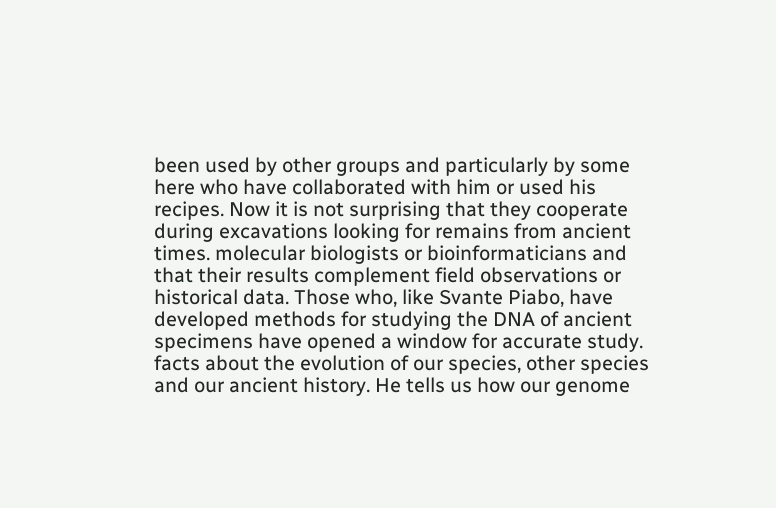been used by other groups and particularly by some here who have collaborated with him or used his recipes. Now it is not surprising that they cooperate during excavations looking for remains from ancient times. molecular biologists or bioinformaticians and that their results complement field observations or historical data. Those who, like Svante Piabo, have developed methods for studying the DNA of ancient specimens have opened a window for accurate study. facts about the evolution of our species, other species and our ancient history. He tells us how our genome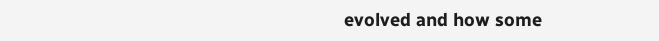evolved and how some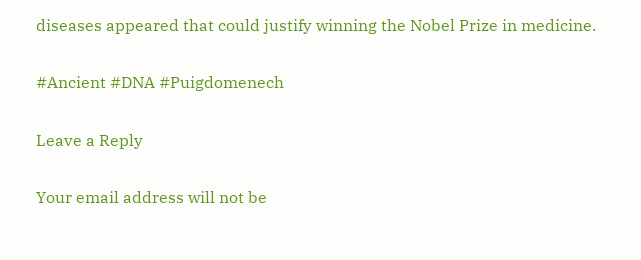diseases appeared that could justify winning the Nobel Prize in medicine.

#Ancient #DNA #Puigdomenech

Leave a Reply

Your email address will not be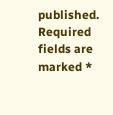published. Required fields are marked *